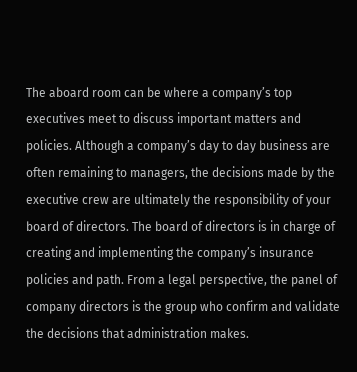The aboard room can be where a company’s top executives meet to discuss important matters and policies. Although a company’s day to day business are often remaining to managers, the decisions made by the executive crew are ultimately the responsibility of your board of directors. The board of directors is in charge of creating and implementing the company’s insurance policies and path. From a legal perspective, the panel of company directors is the group who confirm and validate the decisions that administration makes.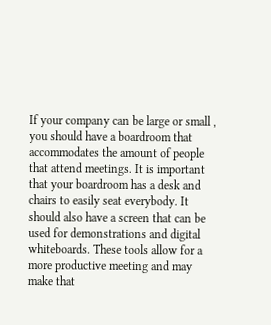If your company can be large or small , you should have a boardroom that accommodates the amount of people that attend meetings. It is important that your boardroom has a desk and chairs to easily seat everybody. It should also have a screen that can be used for demonstrations and digital whiteboards. These tools allow for a more productive meeting and may make that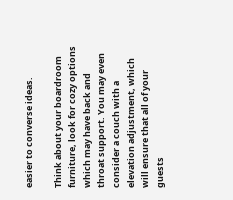easier to converse ideas.

Think about your boardroom furniture, look for cozy options which may have back and throat support. You may even consider a couch with a elevation adjustment, which will ensure that all of your guests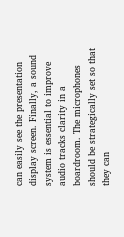can easily see the presentation display screen. Finally, a sound system is essential to improve audio tracks clarity in a boardroom. The microphones should be strategically set so that they can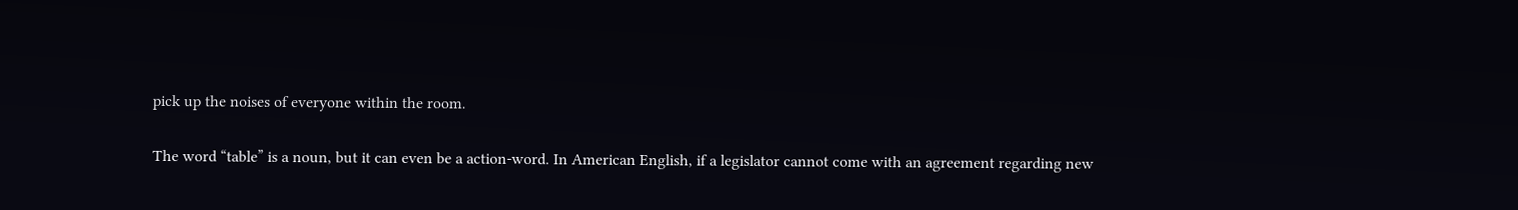pick up the noises of everyone within the room.

The word “table” is a noun, but it can even be a action-word. In American English, if a legislator cannot come with an agreement regarding new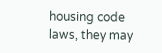housing code laws, they may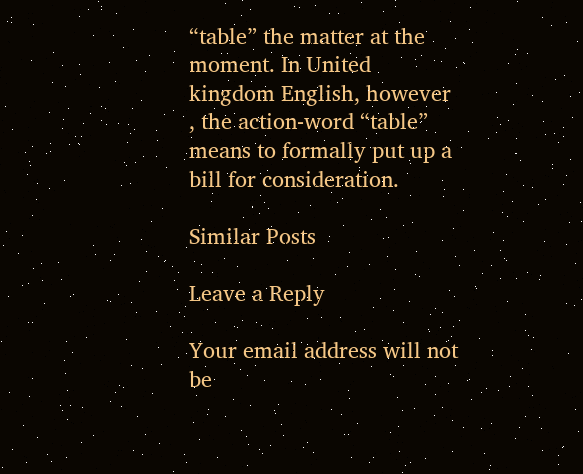“table” the matter at the moment. In United kingdom English, however , the action-word “table” means to formally put up a bill for consideration.

Similar Posts

Leave a Reply

Your email address will not be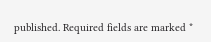published. Required fields are marked *